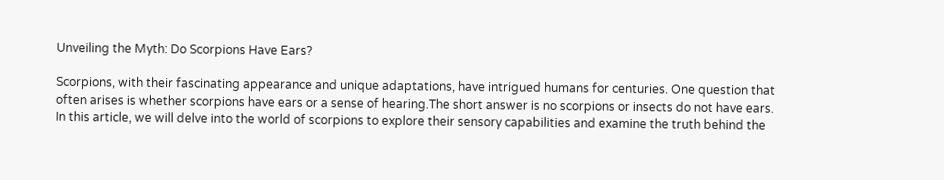Unveiling the Myth: Do Scorpions Have Ears?

Scorpions, with their fascinating appearance and unique adaptations, have intrigued humans for centuries. One question that often arises is whether scorpions have ears or a sense of hearing.The short answer is no scorpions or insects do not have ears. In this article, we will delve into the world of scorpions to explore their sensory capabilities and examine the truth behind the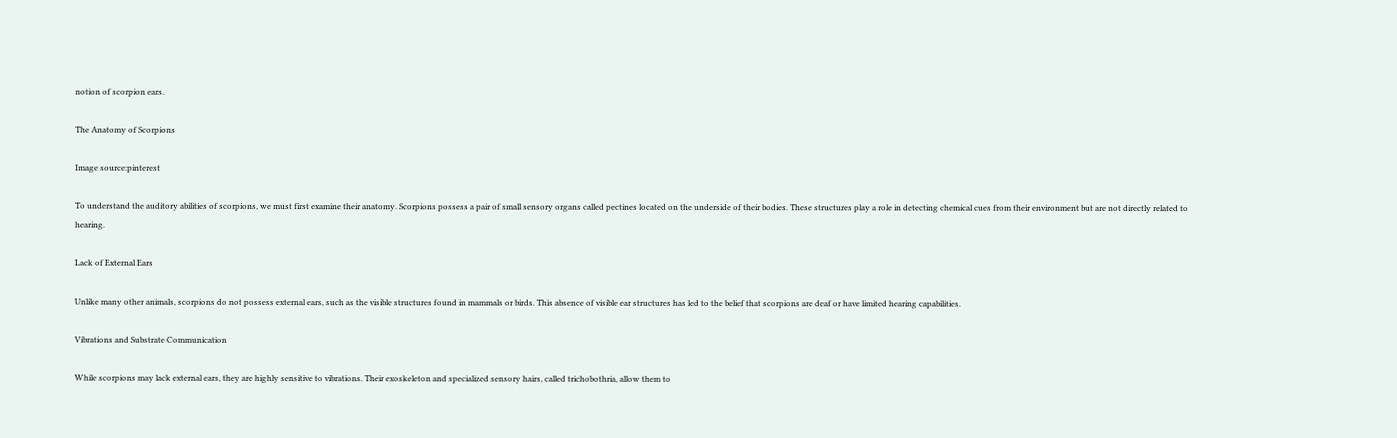notion of scorpion ears.

The Anatomy of Scorpions

Image source:pinterest

To understand the auditory abilities of scorpions, we must first examine their anatomy. Scorpions possess a pair of small sensory organs called pectines located on the underside of their bodies. These structures play a role in detecting chemical cues from their environment but are not directly related to hearing.

Lack of External Ears

Unlike many other animals, scorpions do not possess external ears, such as the visible structures found in mammals or birds. This absence of visible ear structures has led to the belief that scorpions are deaf or have limited hearing capabilities.

Vibrations and Substrate Communication

While scorpions may lack external ears, they are highly sensitive to vibrations. Their exoskeleton and specialized sensory hairs, called trichobothria, allow them to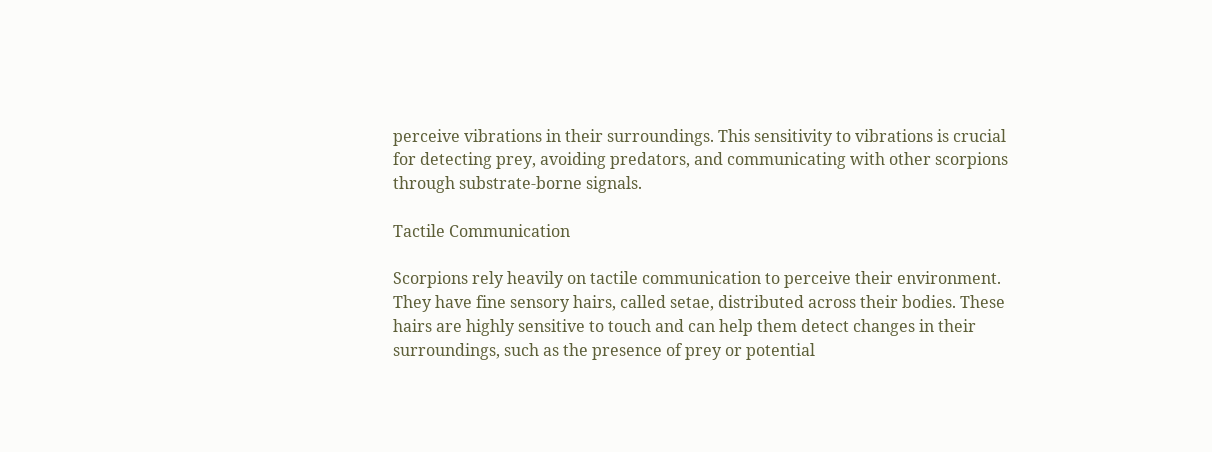perceive vibrations in their surroundings. This sensitivity to vibrations is crucial for detecting prey, avoiding predators, and communicating with other scorpions through substrate-borne signals.

Tactile Communication

Scorpions rely heavily on tactile communication to perceive their environment. They have fine sensory hairs, called setae, distributed across their bodies. These hairs are highly sensitive to touch and can help them detect changes in their surroundings, such as the presence of prey or potential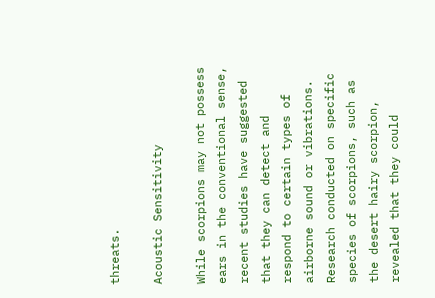threats.

Acoustic Sensitivity

While scorpions may not possess ears in the conventional sense, recent studies have suggested that they can detect and respond to certain types of airborne sound or vibrations. Research conducted on specific species of scorpions, such as the desert hairy scorpion, revealed that they could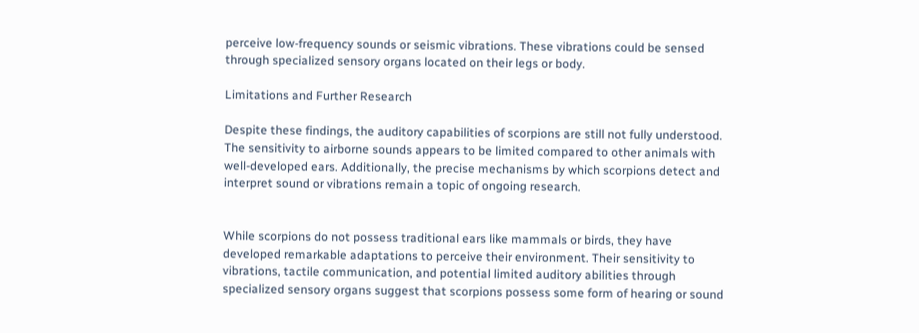perceive low-frequency sounds or seismic vibrations. These vibrations could be sensed through specialized sensory organs located on their legs or body.

Limitations and Further Research

Despite these findings, the auditory capabilities of scorpions are still not fully understood. The sensitivity to airborne sounds appears to be limited compared to other animals with well-developed ears. Additionally, the precise mechanisms by which scorpions detect and interpret sound or vibrations remain a topic of ongoing research.


While scorpions do not possess traditional ears like mammals or birds, they have developed remarkable adaptations to perceive their environment. Their sensitivity to vibrations, tactile communication, and potential limited auditory abilities through specialized sensory organs suggest that scorpions possess some form of hearing or sound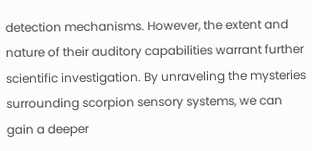detection mechanisms. However, the extent and nature of their auditory capabilities warrant further scientific investigation. By unraveling the mysteries surrounding scorpion sensory systems, we can gain a deeper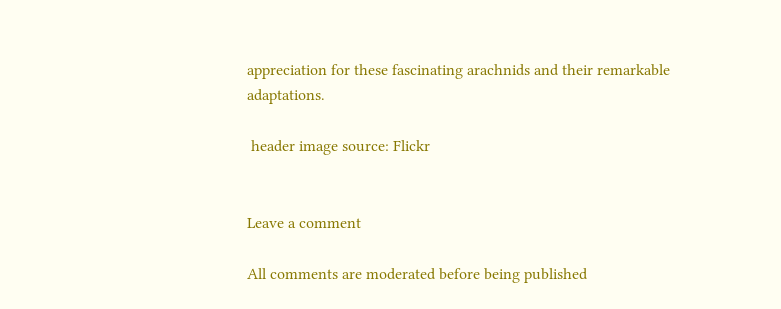appreciation for these fascinating arachnids and their remarkable adaptations.

 header image source: Flickr


Leave a comment

All comments are moderated before being published